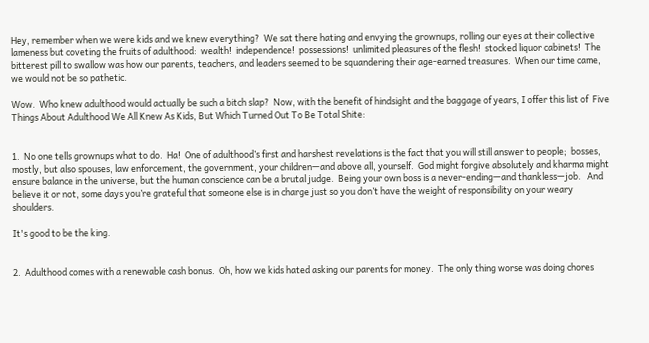Hey, remember when we were kids and we knew everything?  We sat there hating and envying the grownups, rolling our eyes at their collective lameness but coveting the fruits of adulthood:  wealth!  independence!  possessions!  unlimited pleasures of the flesh!  stocked liquor cabinets!  The bitterest pill to swallow was how our parents, teachers, and leaders seemed to be squandering their age-earned treasures.  When our time came, we would not be so pathetic.

Wow.  Who knew adulthood would actually be such a bitch slap?  Now, with the benefit of hindsight and the baggage of years, I offer this list of  Five Things About Adulthood We All Knew As Kids, But Which Turned Out To Be Total Shite:


1.  No one tells grownups what to do.  Ha!  One of adulthood’s first and harshest revelations is the fact that you will still answer to people;  bosses, mostly, but also spouses, law enforcement, the government, your children—and above all, yourself.  God might forgive absolutely and kharma might ensure balance in the universe, but the human conscience can be a brutal judge.  Being your own boss is a never-ending—and thankless—job.   And believe it or not, some days you’re grateful that someone else is in charge just so you don’t have the weight of responsibility on your weary shoulders.

It's good to be the king.


2.  Adulthood comes with a renewable cash bonus.  Oh, how we kids hated asking our parents for money.  The only thing worse was doing chores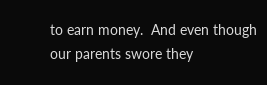to earn money.  And even though our parents swore they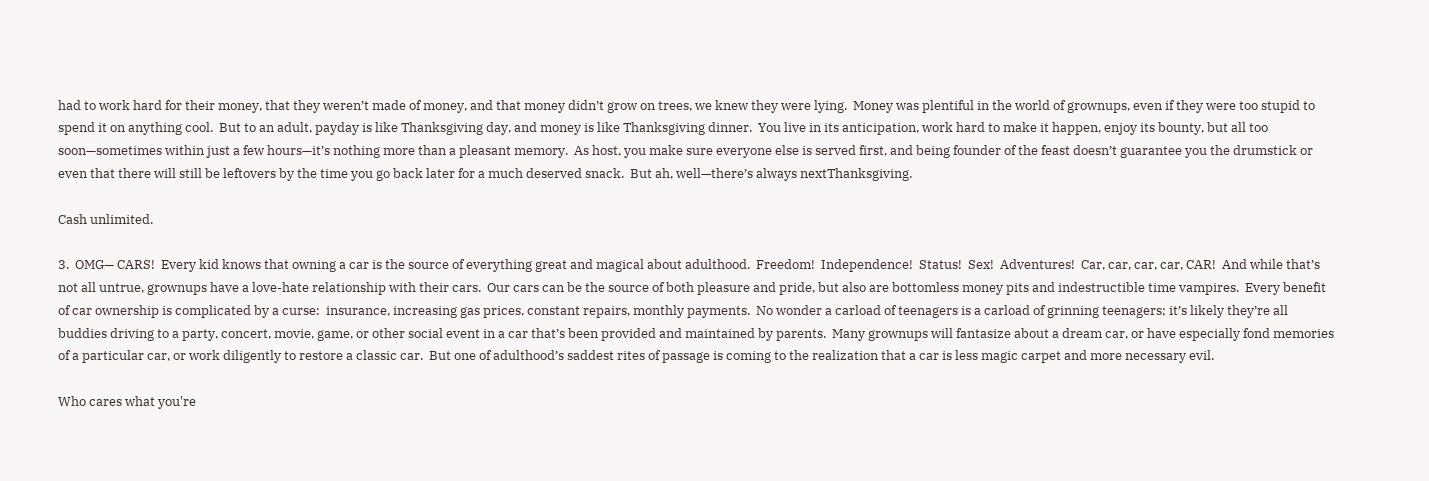had to work hard for their money, that they weren’t made of money, and that money didn’t grow on trees, we knew they were lying.  Money was plentiful in the world of grownups, even if they were too stupid to spend it on anything cool.  But to an adult, payday is like Thanksgiving day, and money is like Thanksgiving dinner.  You live in its anticipation, work hard to make it happen, enjoy its bounty, but all too soon—sometimes within just a few hours—it’s nothing more than a pleasant memory.  As host, you make sure everyone else is served first, and being founder of the feast doesn’t guarantee you the drumstick or even that there will still be leftovers by the time you go back later for a much deserved snack.  But ah, well—there’s always nextThanksgiving.

Cash unlimited.

3.  OMG— CARS!  Every kid knows that owning a car is the source of everything great and magical about adulthood.  Freedom!  Independence!  Status!  Sex!  Adventures!  Car, car, car, car, CAR!  And while that’s not all untrue, grownups have a love-hate relationship with their cars.  Our cars can be the source of both pleasure and pride, but also are bottomless money pits and indestructible time vampires.  Every benefit of car ownership is complicated by a curse:  insurance, increasing gas prices, constant repairs, monthly payments.  No wonder a carload of teenagers is a carload of grinning teenagers; it’s likely they’re all buddies driving to a party, concert, movie, game, or other social event in a car that’s been provided and maintained by parents.  Many grownups will fantasize about a dream car, or have especially fond memories of a particular car, or work diligently to restore a classic car.  But one of adulthood’s saddest rites of passage is coming to the realization that a car is less magic carpet and more necessary evil.

Who cares what you're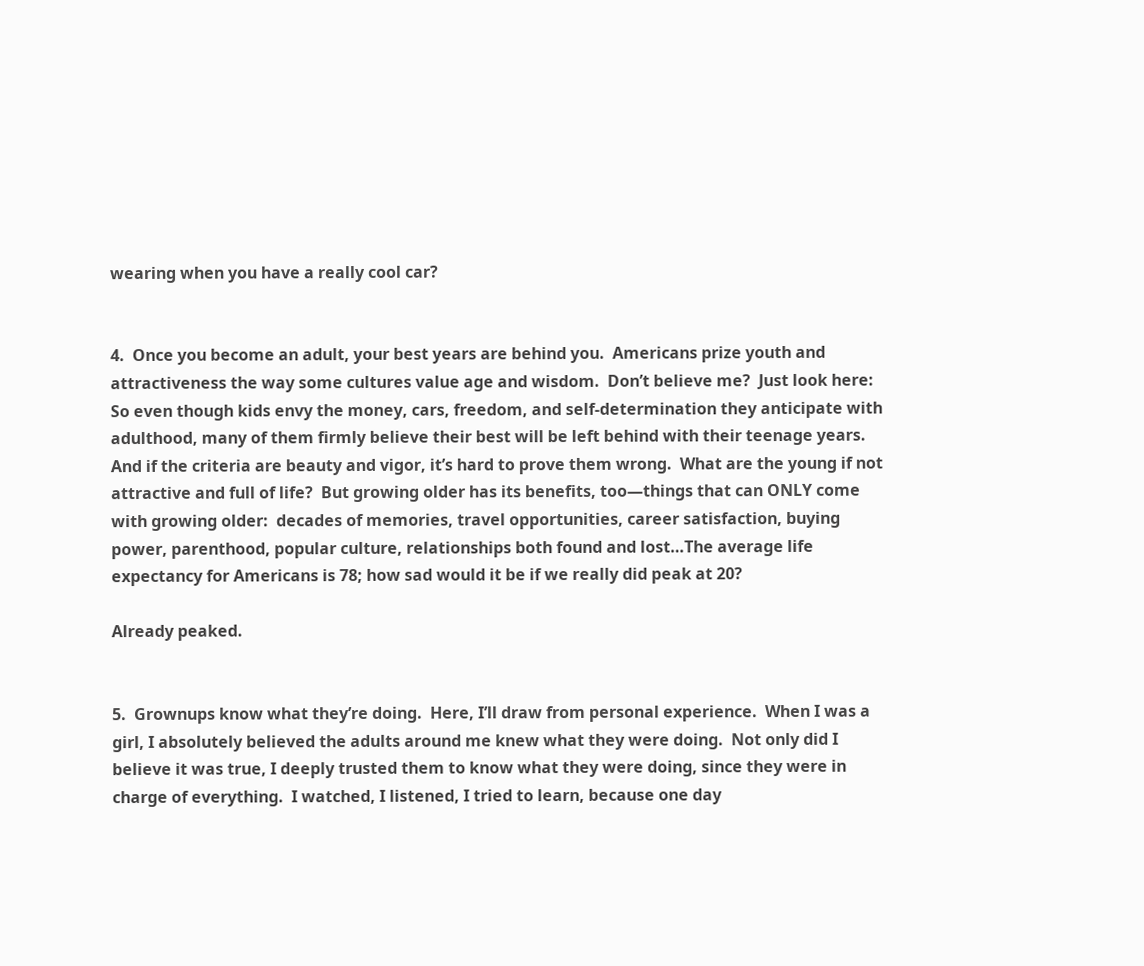wearing when you have a really cool car?


4.  Once you become an adult, your best years are behind you.  Americans prize youth and attractiveness the way some cultures value age and wisdom.  Don’t believe me?  Just look here:   So even though kids envy the money, cars, freedom, and self-determination they anticipate with adulthood, many of them firmly believe their best will be left behind with their teenage years.  And if the criteria are beauty and vigor, it’s hard to prove them wrong.  What are the young if not attractive and full of life?  But growing older has its benefits, too—things that can ONLY come with growing older:  decades of memories, travel opportunities, career satisfaction, buying power, parenthood, popular culture, relationships both found and lost…The average life expectancy for Americans is 78; how sad would it be if we really did peak at 20?

Already peaked.


5.  Grownups know what they’re doing.  Here, I’ll draw from personal experience.  When I was a girl, I absolutely believed the adults around me knew what they were doing.  Not only did I believe it was true, I deeply trusted them to know what they were doing, since they were in charge of everything.  I watched, I listened, I tried to learn, because one day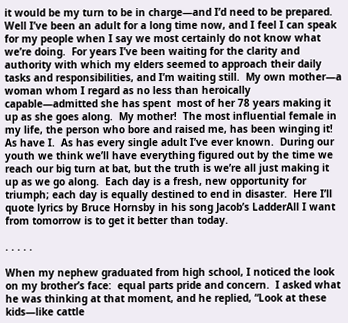it would be my turn to be in charge—and I’d need to be prepared.  Well I’ve been an adult for a long time now, and I feel I can speak for my people when I say we most certainly do not know what we’re doing.  For years I’ve been waiting for the clarity and authority with which my elders seemed to approach their daily tasks and responsibilities, and I’m waiting still.  My own mother—a woman whom I regard as no less than heroically capable—admitted she has spent  most of her 78 years making it up as she goes along.  My mother!  The most influential female in my life, the person who bore and raised me, has been winging it!   As have I.  As has every single adult I’ve ever known.  During our youth we think we’ll have everything figured out by the time we reach our big turn at bat, but the truth is we’re all just making it up as we go along.  Each day is a fresh, new opportunity for triumph; each day is equally destined to end in disaster.  Here I’ll quote lyrics by Bruce Hornsby in his song Jacob’s LadderAll I want from tomorrow is to get it better than today.

. . . . .

When my nephew graduated from high school, I noticed the look on my brother’s face:  equal parts pride and concern.  I asked what he was thinking at that moment, and he replied, “Look at these kids—like cattle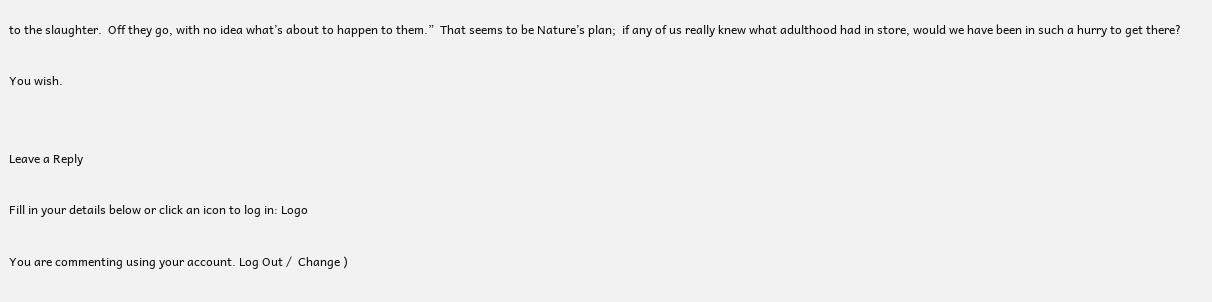to the slaughter.  Off they go, with no idea what’s about to happen to them.”  That seems to be Nature’s plan;  if any of us really knew what adulthood had in store, would we have been in such a hurry to get there?

You wish.


Leave a Reply

Fill in your details below or click an icon to log in: Logo

You are commenting using your account. Log Out /  Change )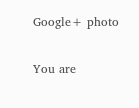Google+ photo

You are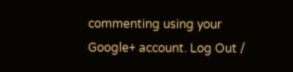commenting using your Google+ account. Log Out /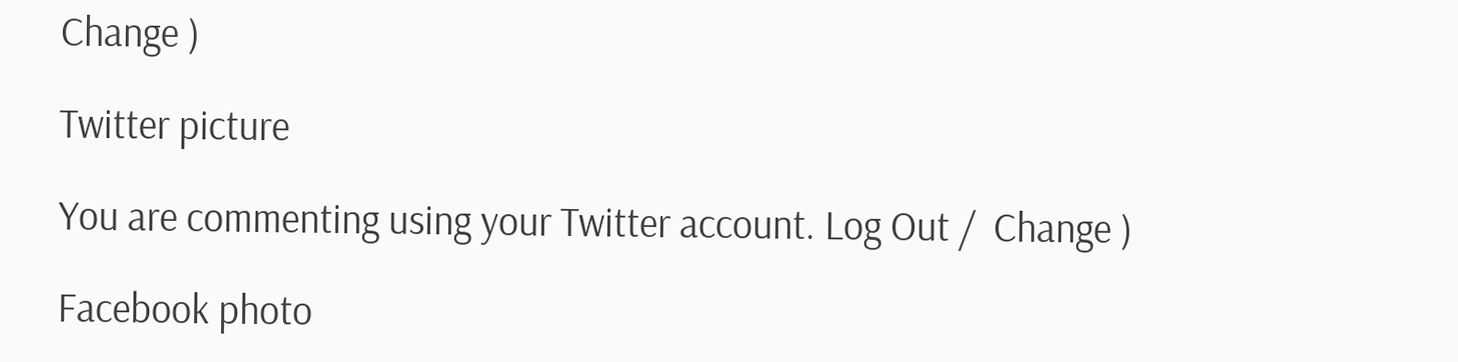Change )

Twitter picture

You are commenting using your Twitter account. Log Out /  Change )

Facebook photo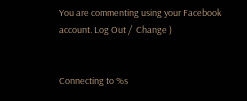You are commenting using your Facebook account. Log Out /  Change )


Connecting to %s